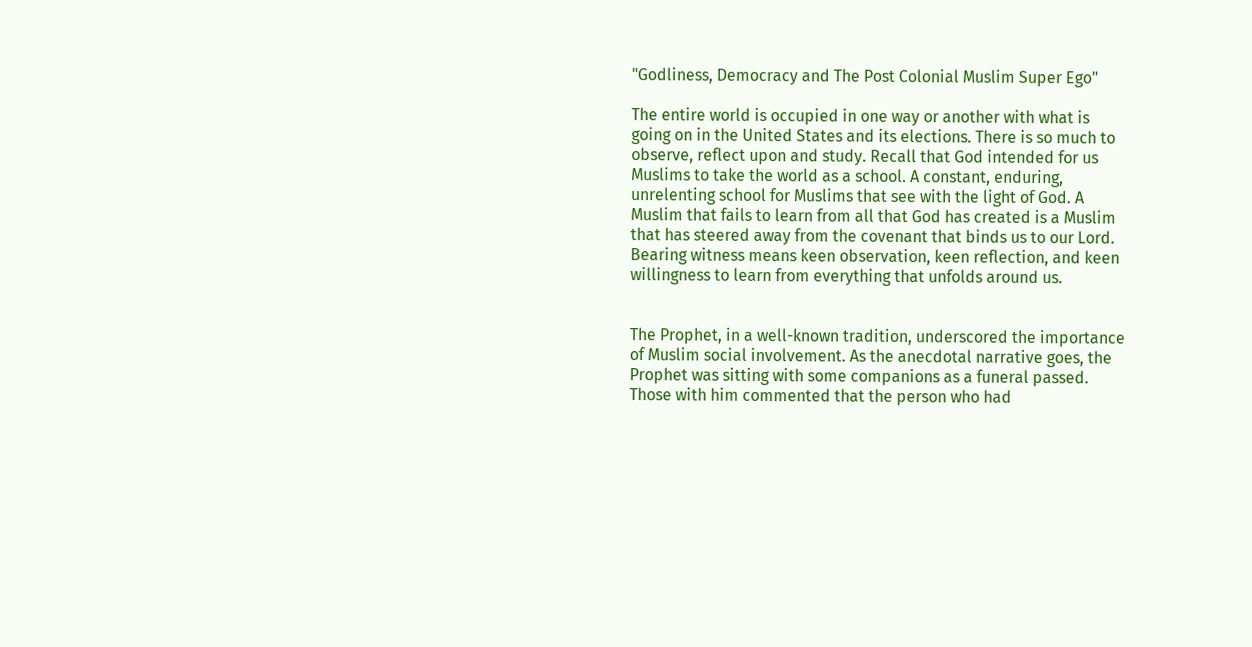"Godliness, Democracy and The Post Colonial Muslim Super Ego"

The entire world is occupied in one way or another with what is going on in the United States and its elections. There is so much to observe, reflect upon and study. Recall that God intended for us Muslims to take the world as a school. A constant, enduring, unrelenting school for Muslims that see with the light of God. A Muslim that fails to learn from all that God has created is a Muslim that has steered away from the covenant that binds us to our Lord. Bearing witness means keen observation, keen reflection, and keen willingness to learn from everything that unfolds around us.


The Prophet, in a well-known tradition, underscored the importance of Muslim social involvement. As the anecdotal narrative goes, the Prophet was sitting with some companions as a funeral passed. Those with him commented that the person who had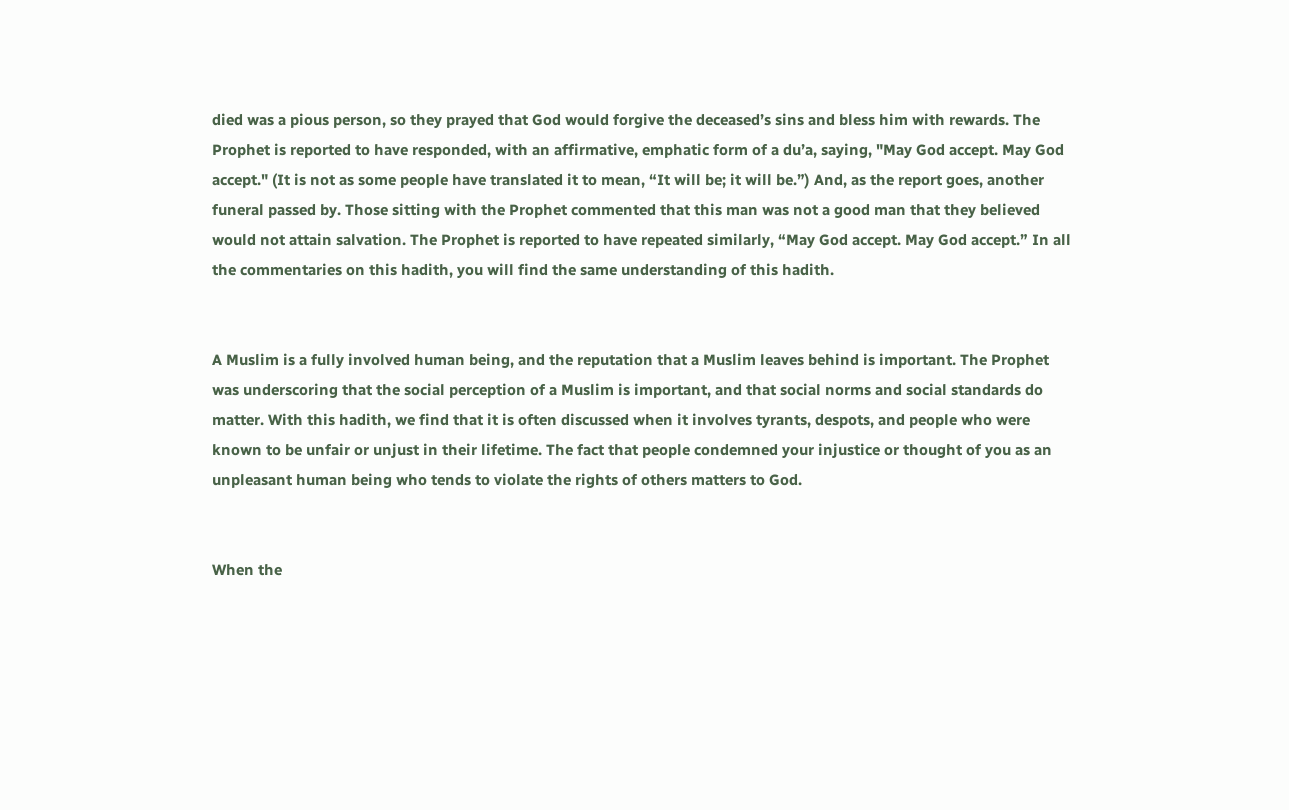died was a pious person, so they prayed that God would forgive the deceased’s sins and bless him with rewards. The Prophet is reported to have responded, with an affirmative, emphatic form of a du’a, saying, "May God accept. May God accept." (It is not as some people have translated it to mean, “It will be; it will be.”) And, as the report goes, another funeral passed by. Those sitting with the Prophet commented that this man was not a good man that they believed would not attain salvation. The Prophet is reported to have repeated similarly, “May God accept. May God accept.” In all the commentaries on this hadith, you will find the same understanding of this hadith.


A Muslim is a fully involved human being, and the reputation that a Muslim leaves behind is important. The Prophet was underscoring that the social perception of a Muslim is important, and that social norms and social standards do matter. With this hadith, we find that it is often discussed when it involves tyrants, despots, and people who were known to be unfair or unjust in their lifetime. The fact that people condemned your injustice or thought of you as an unpleasant human being who tends to violate the rights of others matters to God.


When the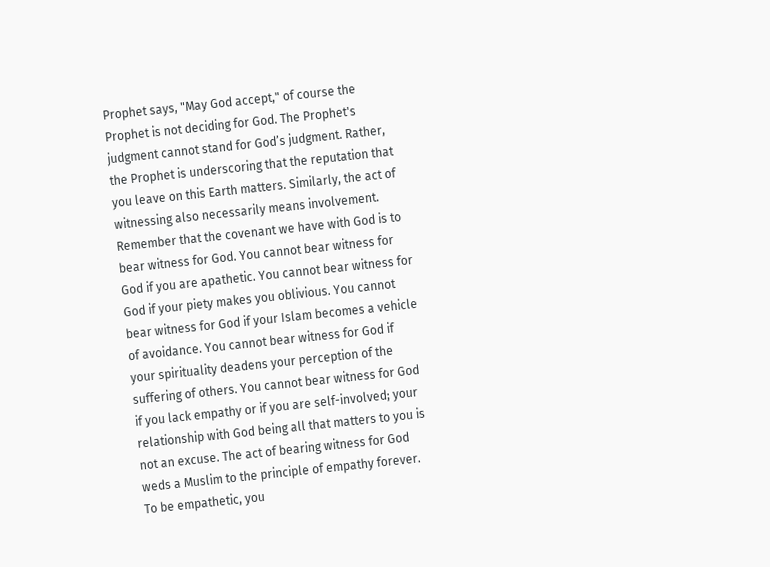Prophet says, "May God accept," of course the Prophet is not deciding for God. The Prophet's judgment cannot stand for God’s judgment. Rather, the Prophet is underscoring that the reputation that you leave on this Earth matters. Similarly, the act of witnessing also necessarily means involvement. Remember that the covenant we have with God is to bear witness for God. You cannot bear witness for God if you are apathetic. You cannot bear witness for God if your piety makes you oblivious. You cannot bear witness for God if your Islam becomes a vehicle of avoidance. You cannot bear witness for God if your spirituality deadens your perception of the suffering of others. You cannot bear witness for God if you lack empathy or if you are self-involved; your relationship with God being all that matters to you is not an excuse. The act of bearing witness for God weds a Muslim to the principle of empathy forever. To be empathetic, you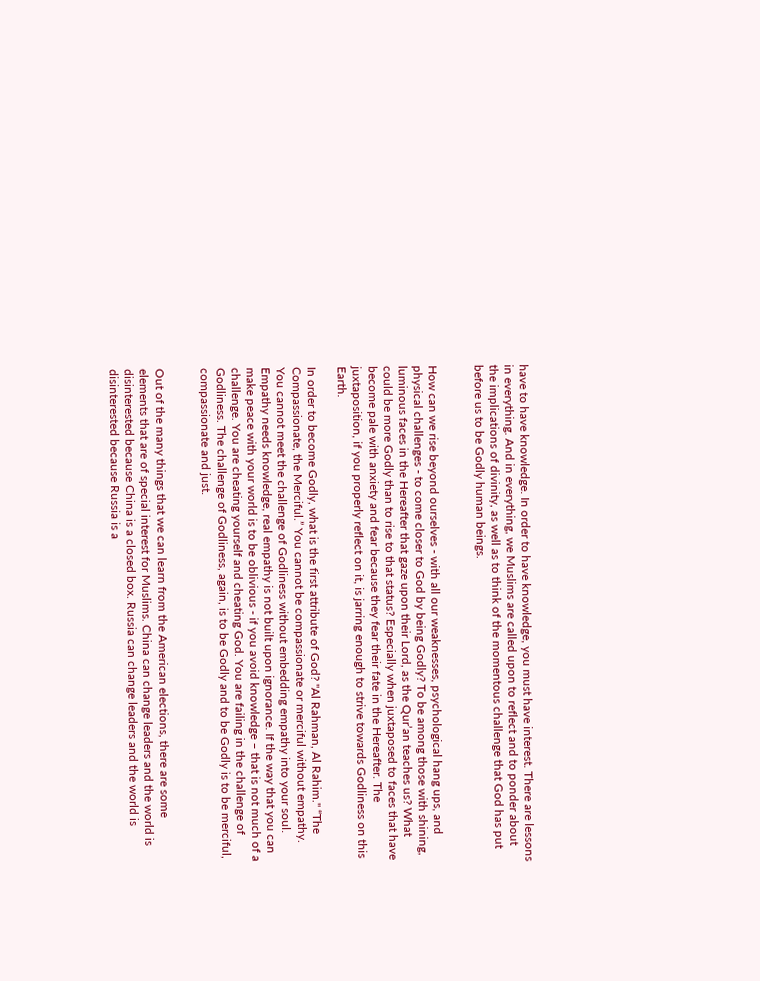have to have knowledge. In order to have knowledge, you must have interest. There are lessons in everything. And in everything, we Muslims are called upon to reflect and to ponder about the implications of divinity, as well as to think of the momentous challenge that God has put before us to be Godly human beings.


How can we rise beyond ourselves - with all our weaknesses, psychological hang ups, and physical challenges - to come closer to God by being Godly? To be among those with shining, luminous faces in the Hereafter that gaze upon their Lord, as the Qur’an teaches us? What could be more Godly than to rise to that status? Especially when juxtaposed to faces that have become pale with anxiety and fear because they fear their fate in the Hereafter. The juxtaposition, if you properly reflect on it, is jarring enough to strive towards Godliness on this Earth.

In order to become Godly, what is the first attribute of God? "Al Rahman, Al Rahim." “The Compassionate, the Merciful.” You cannot be compassionate or merciful without empathy. You cannot meet the challenge of Godliness without embedding empathy into your soul. Empathy needs knowledge, real empathy is not built upon ignorance. If the way that you can make peace with your world is to be oblivious - if you avoid knowledge – that is not much of a challenge. You are cheating yourself and cheating God. You are failing in the challenge of Godliness. The challenge of Godliness, again, is to be Godly and to be Godly is to be merciful, compassionate and just.


Out of the many things that we can learn from the American elections, there are some elements that are of special interest for Muslims. China can change leaders and the world is disinterested because China is a closed box. Russia can change leaders and the world is disinterested because Russia is a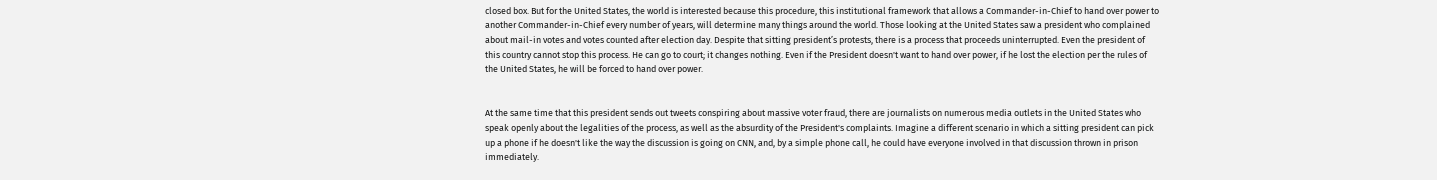closed box. But for the United States, the world is interested because this procedure, this institutional framework that allows a Commander-in-Chief to hand over power to another Commander-in-Chief every number of years, will determine many things around the world. Those looking at the United States saw a president who complained about mail-in votes and votes counted after election day. Despite that sitting president’s protests, there is a process that proceeds uninterrupted. Even the president of this country cannot stop this process. He can go to court; it changes nothing. Even if the President doesn't want to hand over power, if he lost the election per the rules of the United States, he will be forced to hand over power.


At the same time that this president sends out tweets conspiring about massive voter fraud, there are journalists on numerous media outlets in the United States who speak openly about the legalities of the process, as well as the absurdity of the President's complaints. Imagine a different scenario in which a sitting president can pick up a phone if he doesn't like the way the discussion is going on CNN, and, by a simple phone call, he could have everyone involved in that discussion thrown in prison immediately.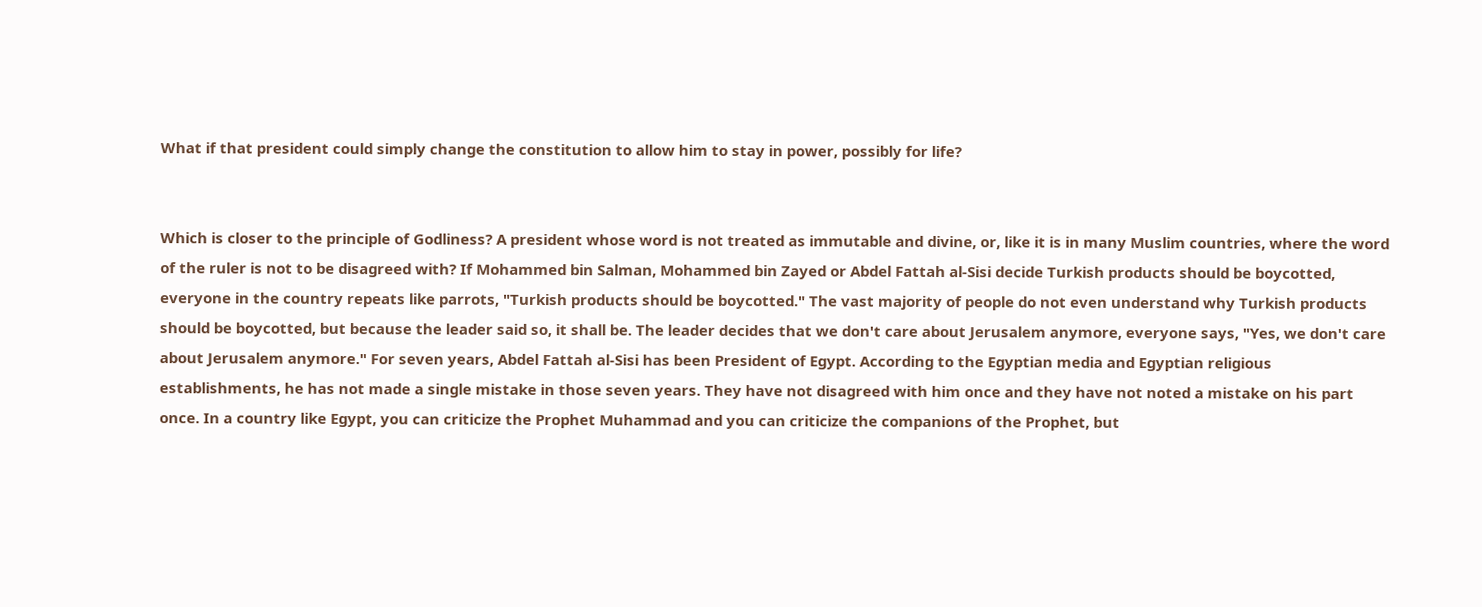What if that president could simply change the constitution to allow him to stay in power, possibly for life?


Which is closer to the principle of Godliness? A president whose word is not treated as immutable and divine, or, like it is in many Muslim countries, where the word of the ruler is not to be disagreed with? If Mohammed bin Salman, Mohammed bin Zayed or Abdel Fattah al-Sisi decide Turkish products should be boycotted, everyone in the country repeats like parrots, "Turkish products should be boycotted." The vast majority of people do not even understand why Turkish products should be boycotted, but because the leader said so, it shall be. The leader decides that we don't care about Jerusalem anymore, everyone says, "Yes, we don't care about Jerusalem anymore." For seven years, Abdel Fattah al-Sisi has been President of Egypt. According to the Egyptian media and Egyptian religious establishments, he has not made a single mistake in those seven years. They have not disagreed with him once and they have not noted a mistake on his part once. In a country like Egypt, you can criticize the Prophet Muhammad and you can criticize the companions of the Prophet, but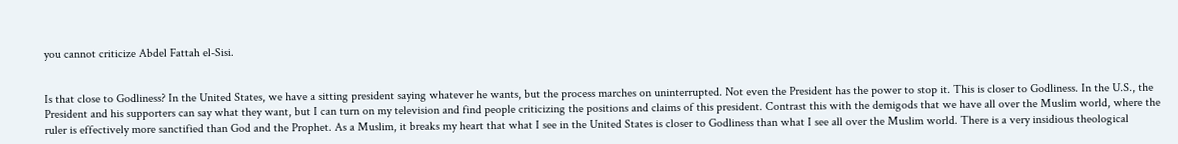you cannot criticize Abdel Fattah el-Sisi.


Is that close to Godliness? In the United States, we have a sitting president saying whatever he wants, but the process marches on uninterrupted. Not even the President has the power to stop it. This is closer to Godliness. In the U.S., the President and his supporters can say what they want, but I can turn on my television and find people criticizing the positions and claims of this president. Contrast this with the demigods that we have all over the Muslim world, where the ruler is effectively more sanctified than God and the Prophet. As a Muslim, it breaks my heart that what I see in the United States is closer to Godliness than what I see all over the Muslim world. There is a very insidious theological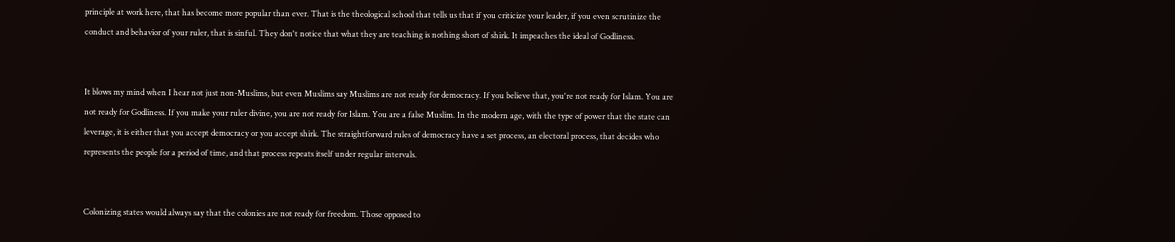principle at work here, that has become more popular than ever. That is the theological school that tells us that if you criticize your leader, if you even scrutinize the conduct and behavior of your ruler, that is sinful. They don't notice that what they are teaching is nothing short of shirk. It impeaches the ideal of Godliness.


It blows my mind when I hear not just non-Muslims, but even Muslims say Muslims are not ready for democracy. If you believe that, you're not ready for Islam. You are not ready for Godliness. If you make your ruler divine, you are not ready for Islam. You are a false Muslim. In the modern age, with the type of power that the state can leverage, it is either that you accept democracy or you accept shirk. The straightforward rules of democracy have a set process, an electoral process, that decides who represents the people for a period of time, and that process repeats itself under regular intervals.


Colonizing states would always say that the colonies are not ready for freedom. Those opposed to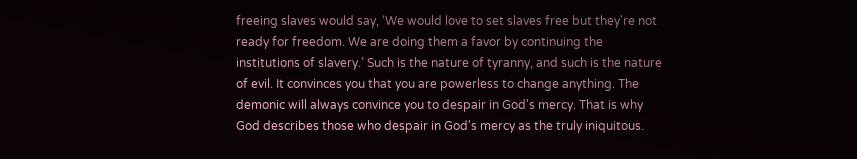freeing slaves would say, ‘We would love to set slaves free but they're not ready for freedom. We are doing them a favor by continuing the institutions of slavery.’ Such is the nature of tyranny, and such is the nature of evil. It convinces you that you are powerless to change anything. The demonic will always convince you to despair in God's mercy. That is why God describes those who despair in God's mercy as the truly iniquitous.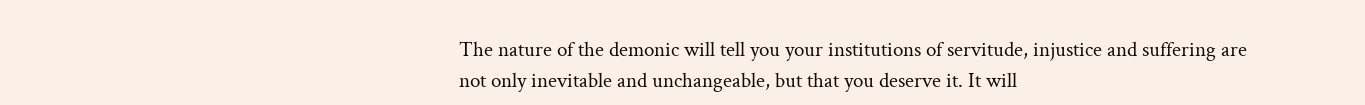The nature of the demonic will tell you your institutions of servitude, injustice and suffering are not only inevitable and unchangeable, but that you deserve it. It will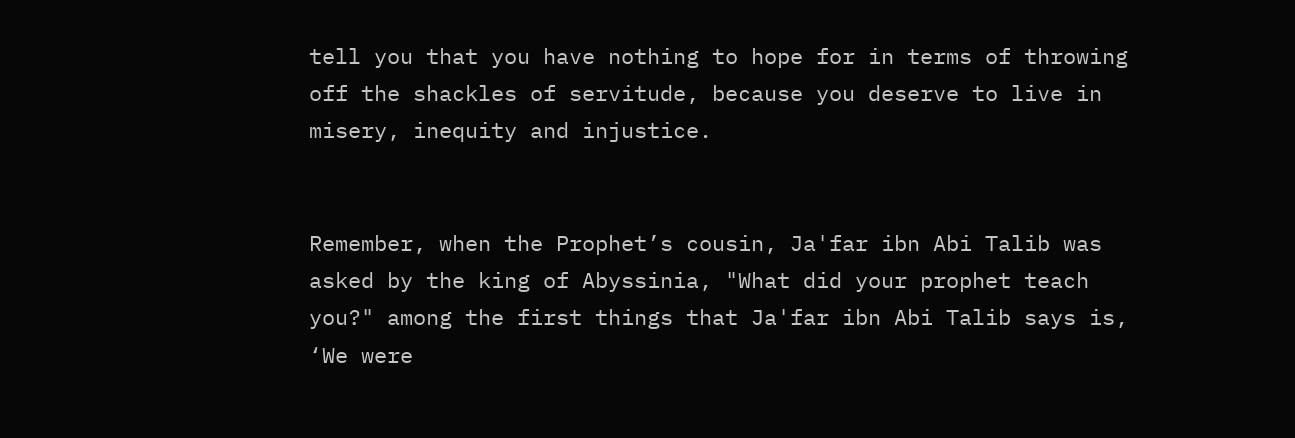tell you that you have nothing to hope for in terms of throwing off the shackles of servitude, because you deserve to live in misery, inequity and injustice.


Remember, when the Prophet’s cousin, Ja'far ibn Abi Talib was asked by the king of Abyssinia, "What did your prophet teach you?" among the first things that Ja'far ibn Abi Talib says is, ‘We were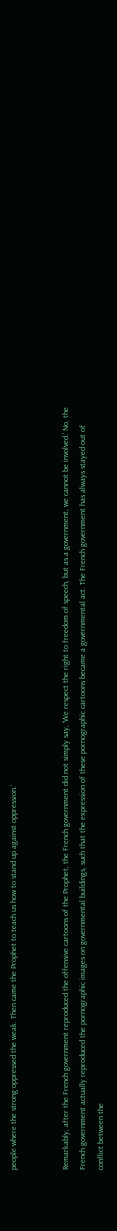people where the strong oppressed the weak. Then came the Prophet to teach us how to stand up against oppression.’


Remarkably, after the French government reproduced the offensive cartoons of the Prophet, the French government did not simply say, ‘We respect the right to freedom of speech, but as a government, we cannot be involved.’ No, the French government actually reproduced the pornographic images on governmental buildings, such that the expression of these pornographic cartoons became a governmental act. The French government has always stayed out of conflict between the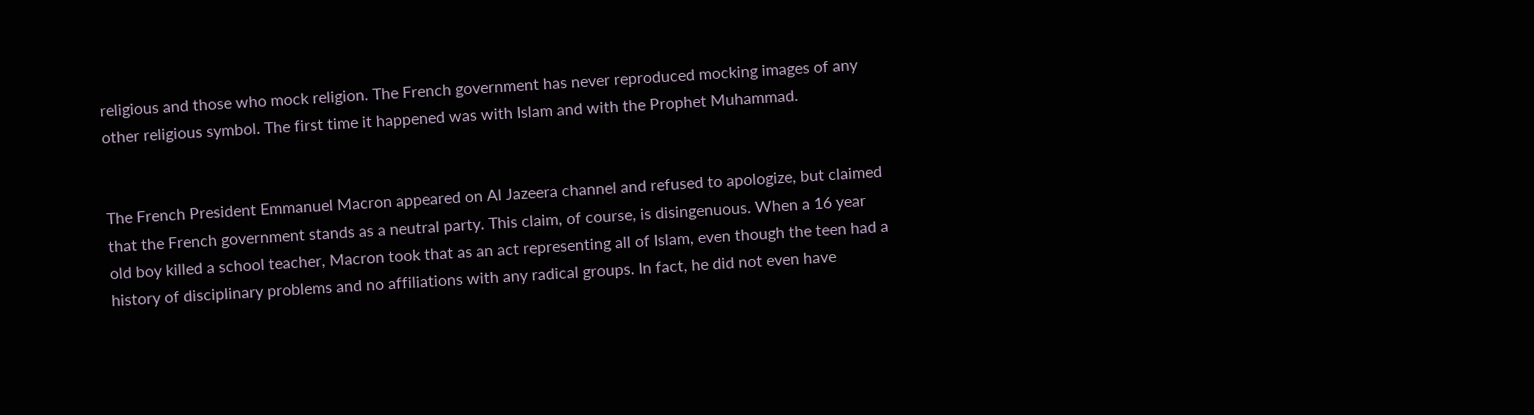religious and those who mock religion. The French government has never reproduced mocking images of any other religious symbol. The first time it happened was with Islam and with the Prophet Muhammad.


The French President Emmanuel Macron appeared on Al Jazeera channel and refused to apologize, but claimed that the French government stands as a neutral party. This claim, of course, is disingenuous. When a 16 year old boy killed a school teacher, Macron took that as an act representing all of Islam, even though the teen had a history of disciplinary problems and no affiliations with any radical groups. In fact, he did not even have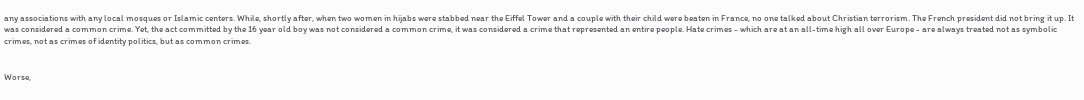any associations with any local mosques or Islamic centers. While, shortly after, when two women in hijabs were stabbed near the Eiffel Tower and a couple with their child were beaten in France, no one talked about Christian terrorism. The French president did not bring it up. It was considered a common crime. Yet, the act committed by the 16 year old boy was not considered a common crime, it was considered a crime that represented an entire people. Hate crimes - which are at an all-time high all over Europe - are always treated not as symbolic crimes, not as crimes of identity politics, but as common crimes.


Worse,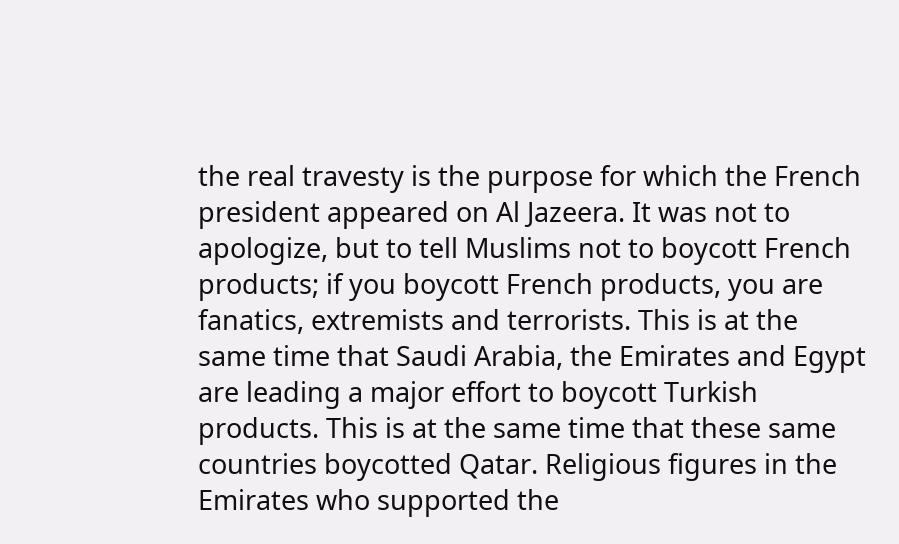the real travesty is the purpose for which the French president appeared on Al Jazeera. It was not to apologize, but to tell Muslims not to boycott French products; if you boycott French products, you are fanatics, extremists and terrorists. This is at the same time that Saudi Arabia, the Emirates and Egypt are leading a major effort to boycott Turkish products. This is at the same time that these same countries boycotted Qatar. Religious figures in the Emirates who supported the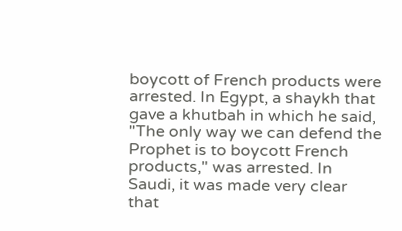boycott of French products were arrested. In Egypt, a shaykh that gave a khutbah in which he said, "The only way we can defend the Prophet is to boycott French products," was arrested. In Saudi, it was made very clear that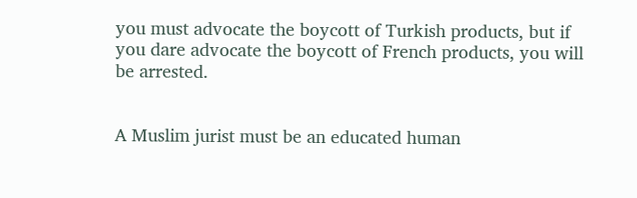you must advocate the boycott of Turkish products, but if you dare advocate the boycott of French products, you will be arrested.


A Muslim jurist must be an educated human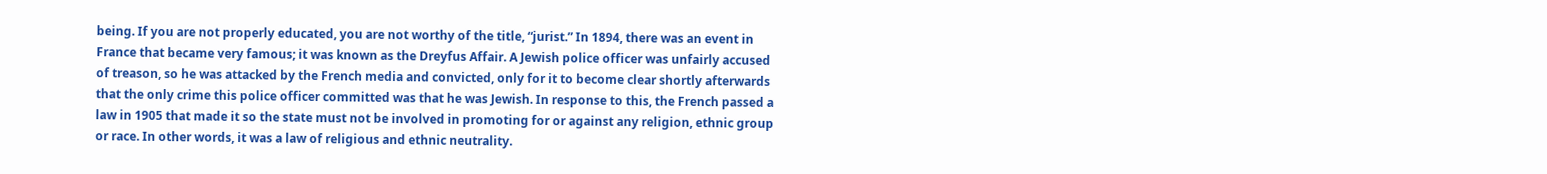being. If you are not properly educated, you are not worthy of the title, “jurist.” In 1894, there was an event in France that became very famous; it was known as the Dreyfus Affair. A Jewish police officer was unfairly accused of treason, so he was attacked by the French media and convicted, only for it to become clear shortly afterwards that the only crime this police officer committed was that he was Jewish. In response to this, the French passed a law in 1905 that made it so the state must not be involved in promoting for or against any religion, ethnic group or race. In other words, it was a law of religious and ethnic neutrality.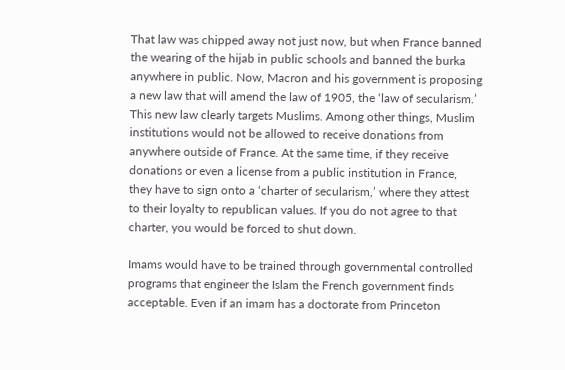That law was chipped away not just now, but when France banned the wearing of the hijab in public schools and banned the burka anywhere in public. Now, Macron and his government is proposing a new law that will amend the law of 1905, the ‘law of secularism.’ This new law clearly targets Muslims. Among other things, Muslim institutions would not be allowed to receive donations from anywhere outside of France. At the same time, if they receive donations or even a license from a public institution in France, they have to sign onto a ‘charter of secularism,’ where they attest to their loyalty to republican values. If you do not agree to that charter, you would be forced to shut down.

Imams would have to be trained through governmental controlled programs that engineer the Islam the French government finds acceptable. Even if an imam has a doctorate from Princeton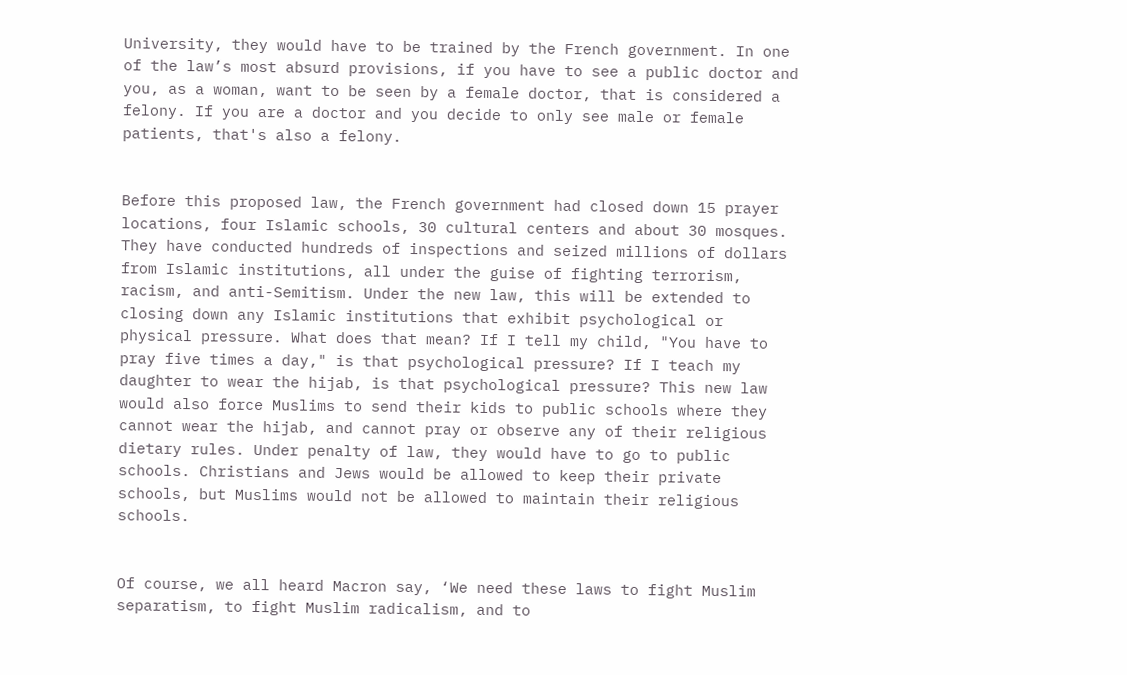University, they would have to be trained by the French government. In one of the law’s most absurd provisions, if you have to see a public doctor and you, as a woman, want to be seen by a female doctor, that is considered a felony. If you are a doctor and you decide to only see male or female patients, that's also a felony.


Before this proposed law, the French government had closed down 15 prayer locations, four Islamic schools, 30 cultural centers and about 30 mosques. They have conducted hundreds of inspections and seized millions of dollars from Islamic institutions, all under the guise of fighting terrorism, racism, and anti-Semitism. Under the new law, this will be extended to closing down any Islamic institutions that exhibit psychological or physical pressure. What does that mean? If I tell my child, "You have to pray five times a day," is that psychological pressure? If I teach my daughter to wear the hijab, is that psychological pressure? This new law would also force Muslims to send their kids to public schools where they cannot wear the hijab, and cannot pray or observe any of their religious dietary rules. Under penalty of law, they would have to go to public schools. Christians and Jews would be allowed to keep their private schools, but Muslims would not be allowed to maintain their religious schools.


Of course, we all heard Macron say, ‘We need these laws to fight Muslim separatism, to fight Muslim radicalism, and to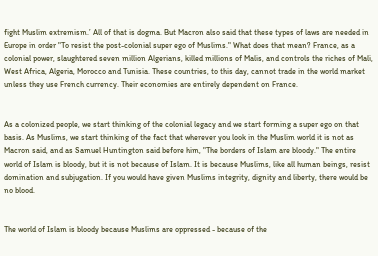fight Muslim extremism.’ All of that is dogma. But Macron also said that these types of laws are needed in Europe in order "To resist the post-colonial super ego of Muslims." What does that mean? France, as a colonial power, slaughtered seven million Algerians, killed millions of Malis, and controls the riches of Mali, West Africa, Algeria, Morocco and Tunisia. These countries, to this day, cannot trade in the world market unless they use French currency. Their economies are entirely dependent on France.


As a colonized people, we start thinking of the colonial legacy and we start forming a super ego on that basis. As Muslims, we start thinking of the fact that wherever you look in the Muslim world it is not as Macron said, and as Samuel Huntington said before him, "The borders of Islam are bloody." The entire world of Islam is bloody, but it is not because of Islam. It is because Muslims, like all human beings, resist domination and subjugation. If you would have given Muslims integrity, dignity and liberty, there would be no blood.


The world of Islam is bloody because Muslims are oppressed - because of the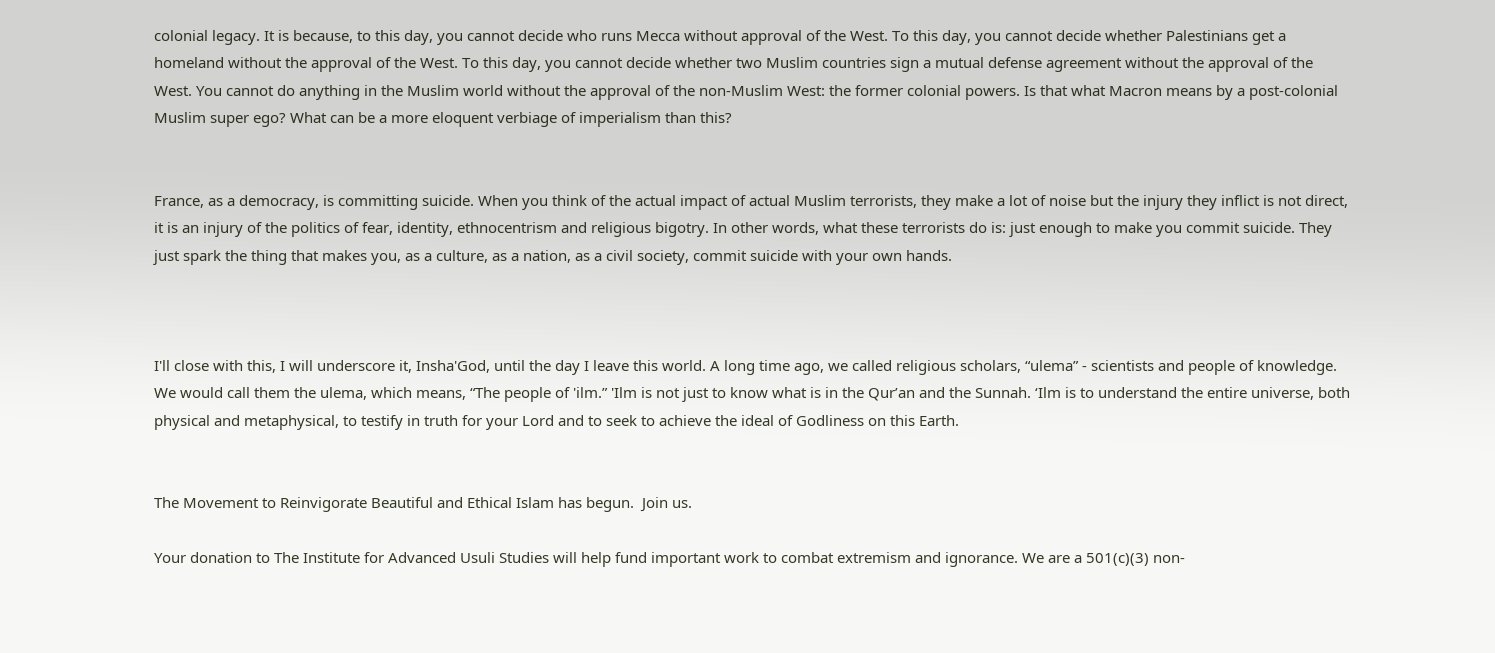colonial legacy. It is because, to this day, you cannot decide who runs Mecca without approval of the West. To this day, you cannot decide whether Palestinians get a homeland without the approval of the West. To this day, you cannot decide whether two Muslim countries sign a mutual defense agreement without the approval of the West. You cannot do anything in the Muslim world without the approval of the non-Muslim West: the former colonial powers. Is that what Macron means by a post-colonial Muslim super ego? What can be a more eloquent verbiage of imperialism than this?


France, as a democracy, is committing suicide. When you think of the actual impact of actual Muslim terrorists, they make a lot of noise but the injury they inflict is not direct, it is an injury of the politics of fear, identity, ethnocentrism and religious bigotry. In other words, what these terrorists do is: just enough to make you commit suicide. They just spark the thing that makes you, as a culture, as a nation, as a civil society, commit suicide with your own hands.



I'll close with this, I will underscore it, Insha'God, until the day I leave this world. A long time ago, we called religious scholars, “ulema” - scientists and people of knowledge. We would call them the ulema, which means, “The people of 'ilm.” 'Ilm is not just to know what is in the Qur’an and the Sunnah. ‘Ilm is to understand the entire universe, both physical and metaphysical, to testify in truth for your Lord and to seek to achieve the ideal of Godliness on this Earth.


The Movement to Reinvigorate Beautiful and Ethical Islam has begun.  Join us.

Your donation to The Institute for Advanced Usuli Studies will help fund important work to combat extremism and ignorance. We are a 501(c)(3) non-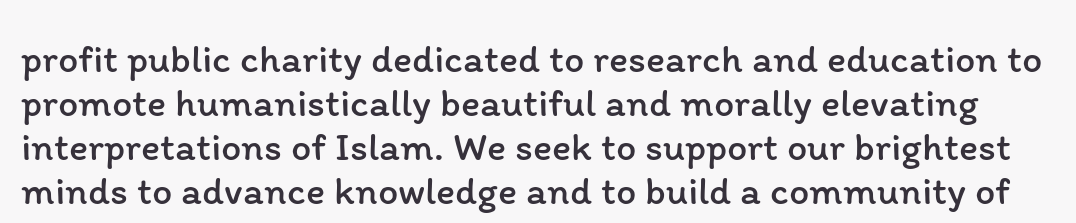profit public charity dedicated to research and education to promote humanistically beautiful and morally elevating interpretations of Islam. We seek to support our brightest minds to advance knowledge and to build a community of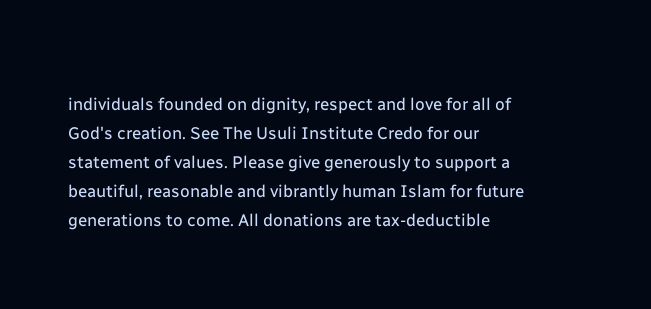individuals founded on dignity, respect and love for all of God's creation. See The Usuli Institute Credo for our statement of values. Please give generously to support a beautiful, reasonable and vibrantly human Islam for future generations to come. All donations are tax-deductible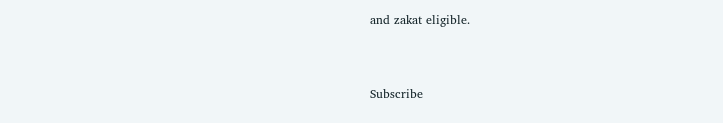and zakat eligible.


Subscribe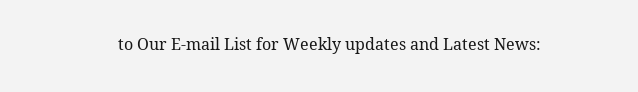to Our E-mail List for Weekly updates and Latest News: